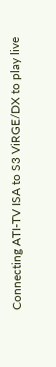Connecting ATI-TV ISA to S3 ViRGE/DX to play live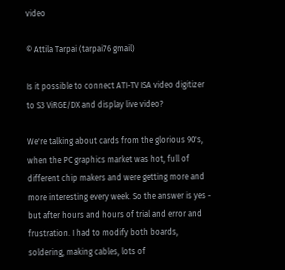video

© Attila Tarpai (tarpai76 gmail)

Is it possible to connect ATI-TV ISA video digitizer to S3 ViRGE/DX and display live video?

We're talking about cards from the glorious 90's, when the PC graphics market was hot, full of different chip makers and were getting more and more interesting every week. So the answer is yes - but after hours and hours of trial and error and frustration. I had to modify both boards, soldering, making cables, lots of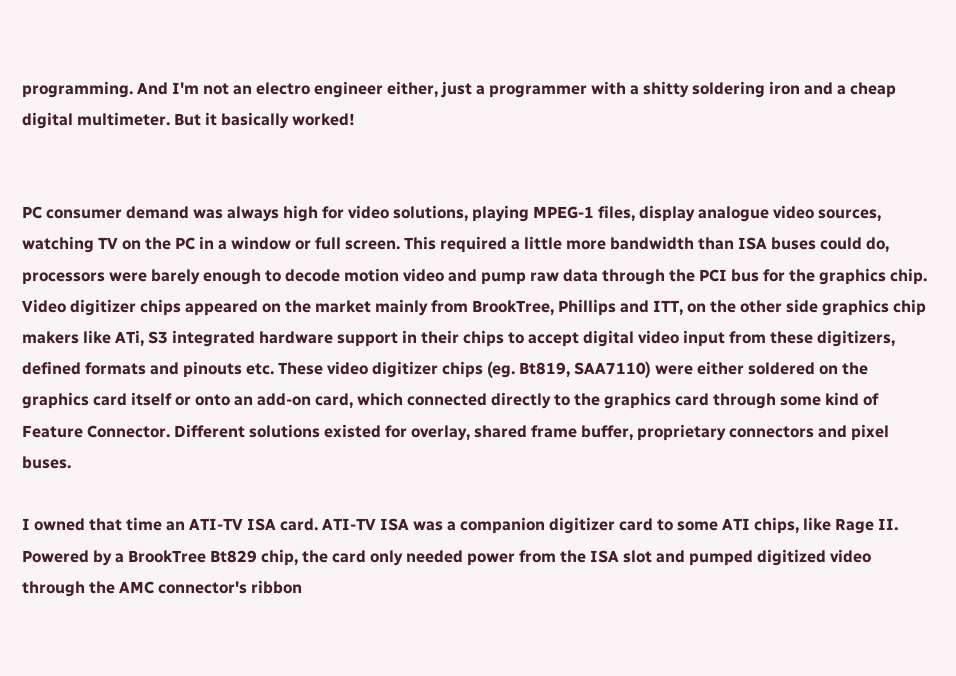programming. And I'm not an electro engineer either, just a programmer with a shitty soldering iron and a cheap digital multimeter. But it basically worked!


PC consumer demand was always high for video solutions, playing MPEG-1 files, display analogue video sources, watching TV on the PC in a window or full screen. This required a little more bandwidth than ISA buses could do, processors were barely enough to decode motion video and pump raw data through the PCI bus for the graphics chip. Video digitizer chips appeared on the market mainly from BrookTree, Phillips and ITT, on the other side graphics chip makers like ATi, S3 integrated hardware support in their chips to accept digital video input from these digitizers, defined formats and pinouts etc. These video digitizer chips (eg. Bt819, SAA7110) were either soldered on the graphics card itself or onto an add-on card, which connected directly to the graphics card through some kind of Feature Connector. Different solutions existed for overlay, shared frame buffer, proprietary connectors and pixel buses.

I owned that time an ATI-TV ISA card. ATI-TV ISA was a companion digitizer card to some ATI chips, like Rage II. Powered by a BrookTree Bt829 chip, the card only needed power from the ISA slot and pumped digitized video through the AMC connector's ribbon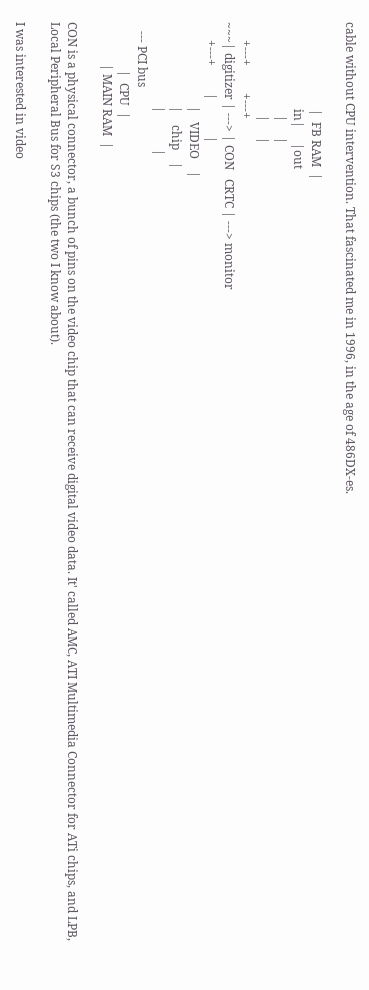cable without CPU intervention. That fascinated me in 1996, in the age of 486DX-es.

                             |  FB RAM  |
                             in|     |out
                               |     |
                               |     |
      +---+         +---+
~~~| digitizer | ---> | CON   CRTC | ---> monitor
      +---+         |            |
                            |   VIDEO    |
                            |    chip    |
                            |            |
   --- PCI bus
                |  CPU  |
              | MAIN RAM  |

CON is a physical connector, a bunch of pins on the video chip that can receive digital video data. It' called AMC, ATI Multimedia Connector for ATi chips, and LPB, Local Peripheral Bus for S3 chips (the two I know about).

I was interested in video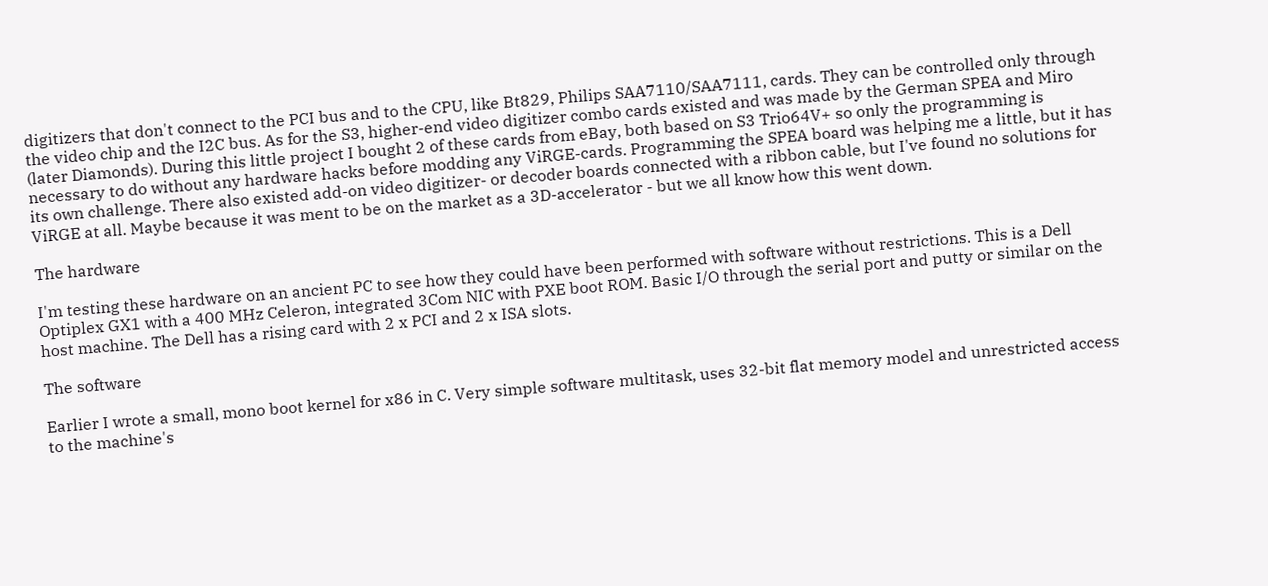digitizers that don't connect to the PCI bus and to the CPU, like Bt829, Philips SAA7110/SAA7111, cards. They can be controlled only through the video chip and the I2C bus. As for the S3, higher-end video digitizer combo cards existed and was made by the German SPEA and Miro (later Diamonds). During this little project I bought 2 of these cards from eBay, both based on S3 Trio64V+ so only the programming is necessary to do without any hardware hacks before modding any ViRGE-cards. Programming the SPEA board was helping me a little, but it has its own challenge. There also existed add-on video digitizer- or decoder boards connected with a ribbon cable, but I've found no solutions for ViRGE at all. Maybe because it was ment to be on the market as a 3D-accelerator - but we all know how this went down.

The hardware

I'm testing these hardware on an ancient PC to see how they could have been performed with software without restrictions. This is a Dell Optiplex GX1 with a 400 MHz Celeron, integrated 3Com NIC with PXE boot ROM. Basic I/O through the serial port and putty or similar on the host machine. The Dell has a rising card with 2 x PCI and 2 x ISA slots.

The software

Earlier I wrote a small, mono boot kernel for x86 in C. Very simple software multitask, uses 32-bit flat memory model and unrestricted access to the machine's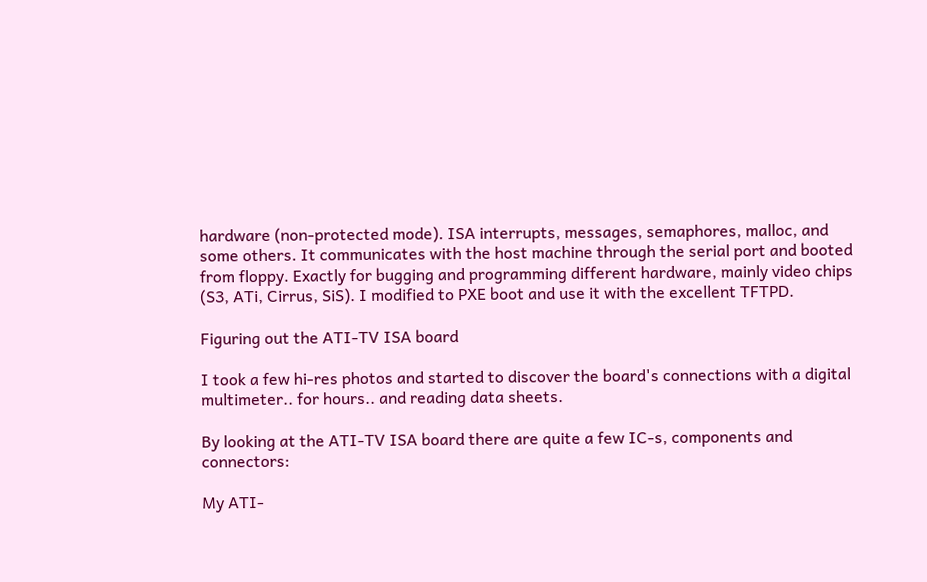hardware (non-protected mode). ISA interrupts, messages, semaphores, malloc, and some others. It communicates with the host machine through the serial port and booted from floppy. Exactly for bugging and programming different hardware, mainly video chips (S3, ATi, Cirrus, SiS). I modified to PXE boot and use it with the excellent TFTPD.

Figuring out the ATI-TV ISA board

I took a few hi-res photos and started to discover the board's connections with a digital multimeter.. for hours.. and reading data sheets.

By looking at the ATI-TV ISA board there are quite a few IC-s, components and connectors:

My ATI-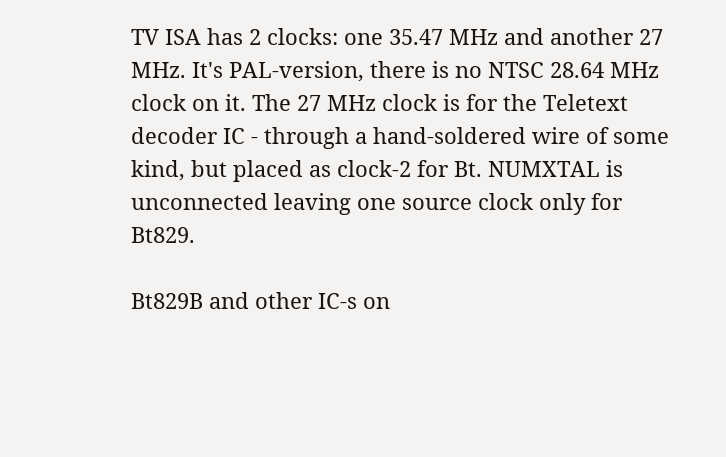TV ISA has 2 clocks: one 35.47 MHz and another 27 MHz. It's PAL-version, there is no NTSC 28.64 MHz clock on it. The 27 MHz clock is for the Teletext decoder IC - through a hand-soldered wire of some kind, but placed as clock-2 for Bt. NUMXTAL is unconnected leaving one source clock only for Bt829.

Bt829B and other IC-s on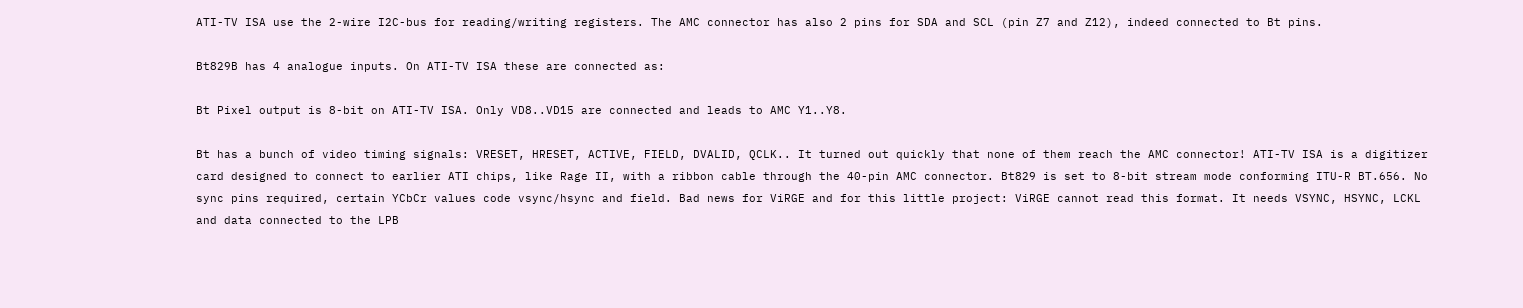ATI-TV ISA use the 2-wire I2C-bus for reading/writing registers. The AMC connector has also 2 pins for SDA and SCL (pin Z7 and Z12), indeed connected to Bt pins.

Bt829B has 4 analogue inputs. On ATI-TV ISA these are connected as:

Bt Pixel output is 8-bit on ATI-TV ISA. Only VD8..VD15 are connected and leads to AMC Y1..Y8.

Bt has a bunch of video timing signals: VRESET, HRESET, ACTIVE, FIELD, DVALID, QCLK.. It turned out quickly that none of them reach the AMC connector! ATI-TV ISA is a digitizer card designed to connect to earlier ATI chips, like Rage II, with a ribbon cable through the 40-pin AMC connector. Bt829 is set to 8-bit stream mode conforming ITU-R BT.656. No sync pins required, certain YCbCr values code vsync/hsync and field. Bad news for ViRGE and for this little project: ViRGE cannot read this format. It needs VSYNC, HSYNC, LCKL and data connected to the LPB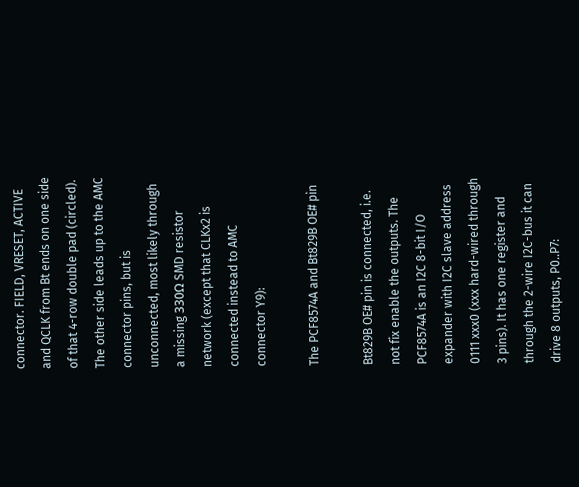connector. FIELD, VRESET, ACTIVE and QCLK from Bt ends on one side of that 4-row double pad (circled). The other side leads up to the AMC connector pins, but is unconnected, most likely through a missing 330Ω SMD resistor network (except that CLKx2 is connected instead to AMC connector Y9):

The PCF8574A and Bt829B OE# pin

Bt829B OE# pin is connected, i.e. not fix enable the outputs. The PCF8574A is an I2C 8-bit I/O expander with I2C slave address 0111 xxx0 (xxx hard-wired through 3 pins). It has one register and through the 2-wire I2C-bus it can drive 8 outputs, P0..P7: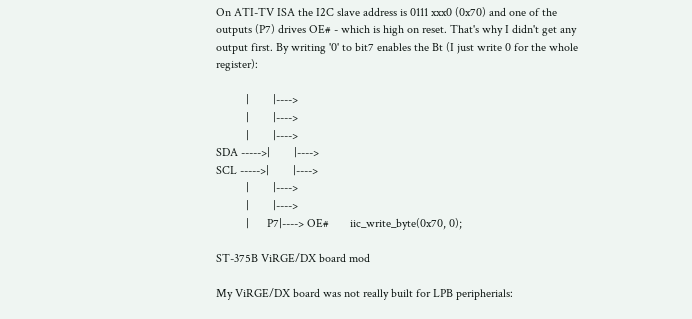On ATI-TV ISA the I2C slave address is 0111 xxx0 (0x70) and one of the outputs (P7) drives OE# - which is high on reset. That's why I didn't get any output first. By writing '0' to bit7 enables the Bt (I just write 0 for the whole register):

          |        |---->
          |        |---->
          |        |---->
SDA ----->|        |---->
SCL ----->|        |---->
          |        |---->
          |        |---->
          |      P7|----> OE#       iic_write_byte(0x70, 0);

ST-375B ViRGE/DX board mod

My ViRGE/DX board was not really built for LPB peripherials: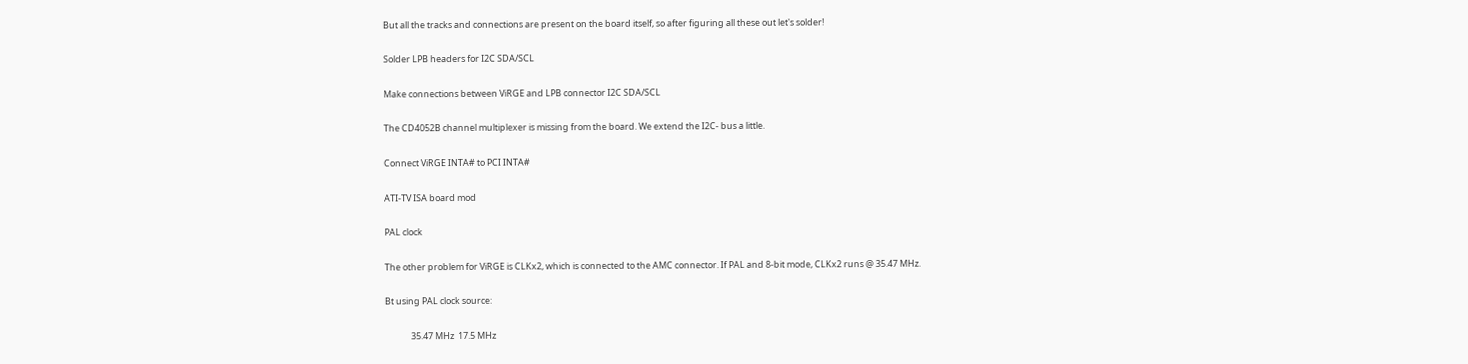But all the tracks and connections are present on the board itself, so after figuring all these out let's solder!

Solder LPB headers for I2C SDA/SCL

Make connections between ViRGE and LPB connector I2C SDA/SCL

The CD4052B channel multiplexer is missing from the board. We extend the I2C- bus a little.

Connect ViRGE INTA# to PCI INTA#

ATI-TV ISA board mod

PAL clock

The other problem for ViRGE is CLKx2, which is connected to the AMC connector. If PAL and 8-bit mode, CLKx2 runs @ 35.47 MHz.

Bt using PAL clock source:

             35.47 MHz  17.5 MHz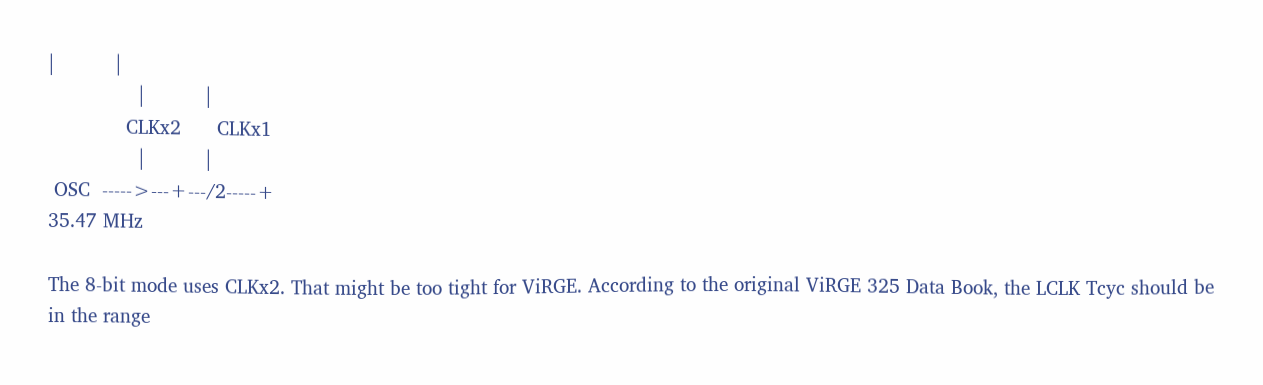|          |
               |          |
             CLKx2      CLKx1
               |          |
 OSC  ----->---+---/2-----+
35.47 MHz

The 8-bit mode uses CLKx2. That might be too tight for ViRGE. According to the original ViRGE 325 Data Book, the LCLK Tcyc should be in the range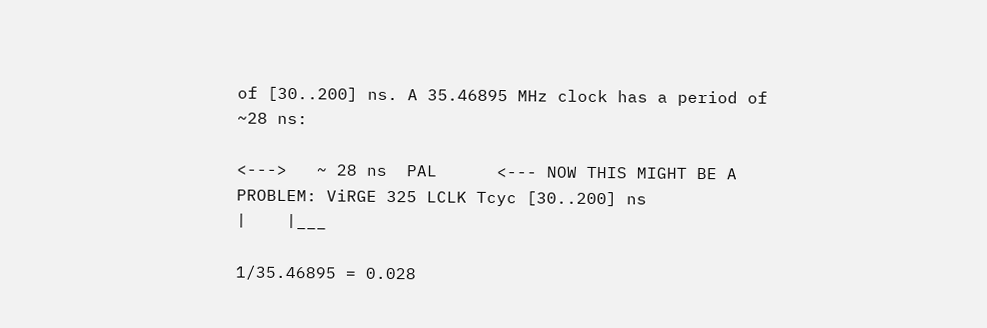of [30..200] ns. A 35.46895 MHz clock has a period of ~28 ns:

<--->   ~ 28 ns  PAL      <--- NOW THIS MIGHT BE A PROBLEM: ViRGE 325 LCLK Tcyc [30..200] ns
|    |___

1/35.46895 = 0.028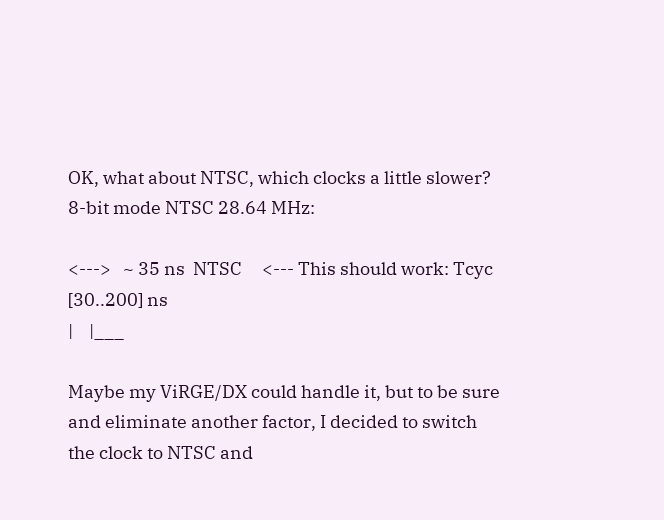OK, what about NTSC, which clocks a little slower? 8-bit mode NTSC 28.64 MHz:

<--->   ~ 35 ns  NTSC     <--- This should work: Tcyc [30..200] ns
|    |___

Maybe my ViRGE/DX could handle it, but to be sure and eliminate another factor, I decided to switch the clock to NTSC and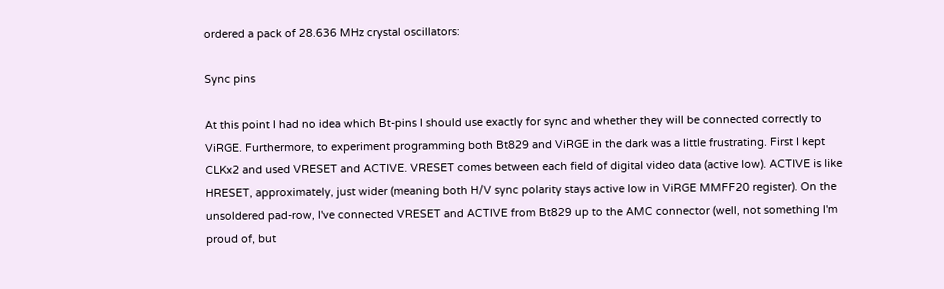ordered a pack of 28.636 MHz crystal oscillators:

Sync pins

At this point I had no idea which Bt-pins I should use exactly for sync and whether they will be connected correctly to ViRGE. Furthermore, to experiment programming both Bt829 and ViRGE in the dark was a little frustrating. First I kept CLKx2 and used VRESET and ACTIVE. VRESET comes between each field of digital video data (active low). ACTIVE is like HRESET, approximately, just wider (meaning both H/V sync polarity stays active low in ViRGE MMFF20 register). On the unsoldered pad-row, I've connected VRESET and ACTIVE from Bt829 up to the AMC connector (well, not something I'm proud of, but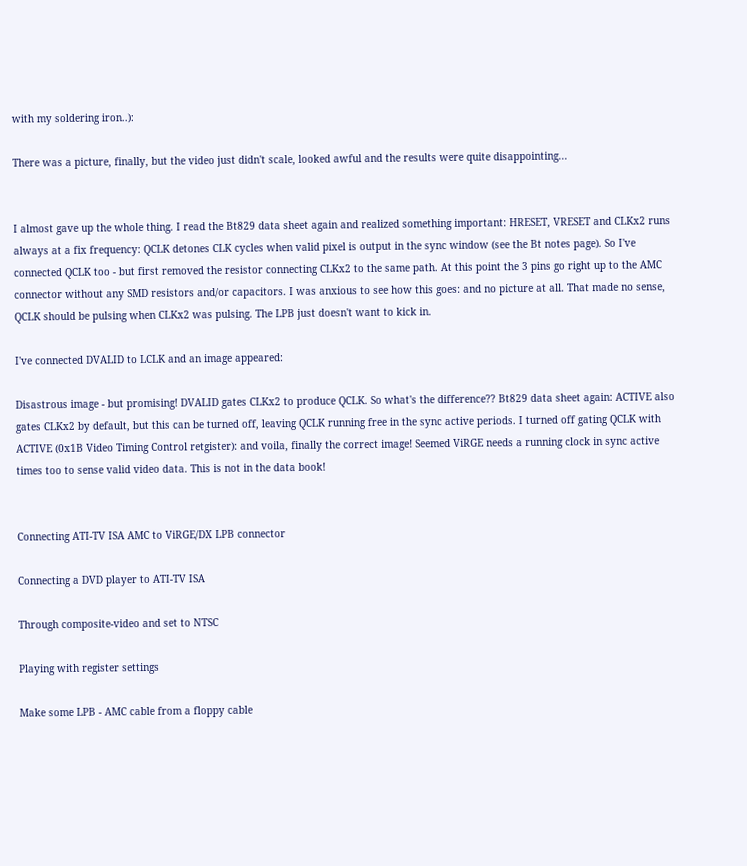with my soldering iron..):

There was a picture, finally, but the video just didn't scale, looked awful and the results were quite disappointing...


I almost gave up the whole thing. I read the Bt829 data sheet again and realized something important: HRESET, VRESET and CLKx2 runs always at a fix frequency: QCLK detones CLK cycles when valid pixel is output in the sync window (see the Bt notes page). So I've connected QCLK too - but first removed the resistor connecting CLKx2 to the same path. At this point the 3 pins go right up to the AMC connector without any SMD resistors and/or capacitors. I was anxious to see how this goes: and no picture at all. That made no sense, QCLK should be pulsing when CLKx2 was pulsing. The LPB just doesn't want to kick in.

I've connected DVALID to LCLK and an image appeared:

Disastrous image - but promising! DVALID gates CLKx2 to produce QCLK. So what's the difference?? Bt829 data sheet again: ACTIVE also gates CLKx2 by default, but this can be turned off, leaving QCLK running free in the sync active periods. I turned off gating QCLK with ACTIVE (0x1B Video Timing Control retgister): and voila, finally the correct image! Seemed ViRGE needs a running clock in sync active times too to sense valid video data. This is not in the data book!


Connecting ATI-TV ISA AMC to ViRGE/DX LPB connector

Connecting a DVD player to ATI-TV ISA

Through composite-video and set to NTSC

Playing with register settings

Make some LPB - AMC cable from a floppy cable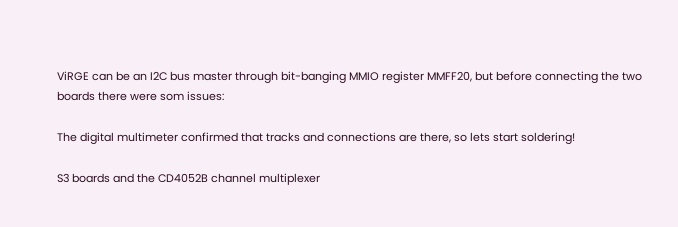ViRGE can be an I2C bus master through bit-banging MMIO register MMFF20, but before connecting the two boards there were som issues:

The digital multimeter confirmed that tracks and connections are there, so lets start soldering!

S3 boards and the CD4052B channel multiplexer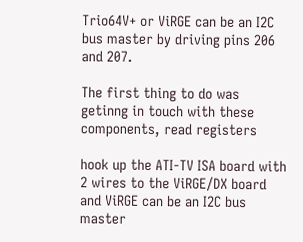Trio64V+ or ViRGE can be an I2C bus master by driving pins 206 and 207.

The first thing to do was getinng in touch with these components, read registers

hook up the ATI-TV ISA board with 2 wires to the ViRGE/DX board and ViRGE can be an I2C bus master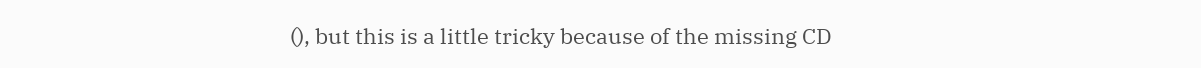(), but this is a little tricky because of the missing CD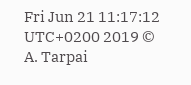Fri Jun 21 11:17:12 UTC+0200 2019 © A. Tarpai